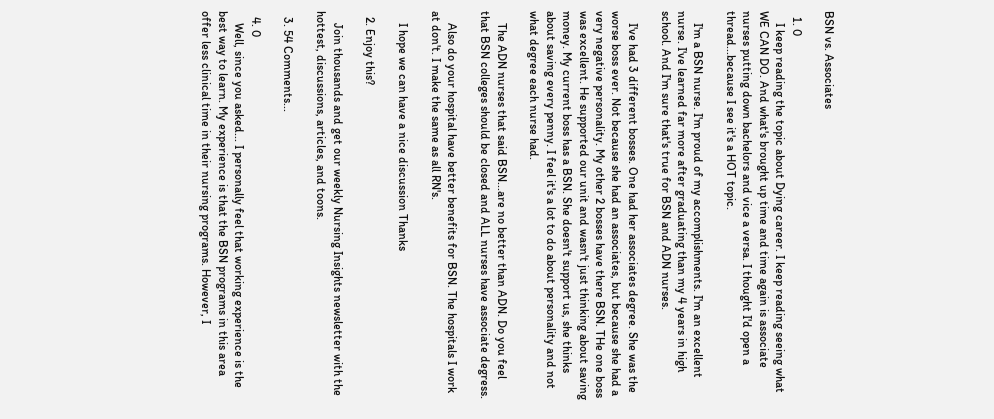BSN vs. Associates

  1. 0
    I keep reading the topic about Dying career. I keep reading seeing what WE CAN DO. And what's brought up time and time again is associate nurses putting down bachelors and vice a versa. I thought I'd open a thread...because I see it's a HOT topic.

    I'm a BSN nurse. I'm proud of my accomplishments. I'm an excellent nurse. I've learned far more after graduating than my 4 years in high school. And I'm sure that's true for BSN and ADN nurses.

    I've had 3 different bosses. One had her associates degree. She was the worse boss ever. Not because she had an associates, but because she had a very negative personality. My other 2 bosses have there BSN. THe one boss was excellent. He supported our unit and wasn't just thinking about saving money. My current boss has a BSN. She doesn't support us, she thinks about saving every penny. I feel it's a lot to do about personality and not what degree each nurse had.

    The ADN nurses that said BSN...are no better than ADN. Do you feel that BSN colleges should be closed and ALL nurses have associate degress.

    Also do your hospital have better benefits for BSN. The hospitals I work at don't. I make the same as all RN's.

    I hope we can have a nice discussion Thanks

  2. Enjoy this?

    Join thousands and get our weekly Nursing Insights newsletter with the hottest, discussions, articles, and toons.

  3. 54 Comments...

  4. 0
    Well, since you asked... I personally feel that working experience is the best way to learn. My experience is that the BSN programs in this area offer less clinical time in their nursing programs. However, I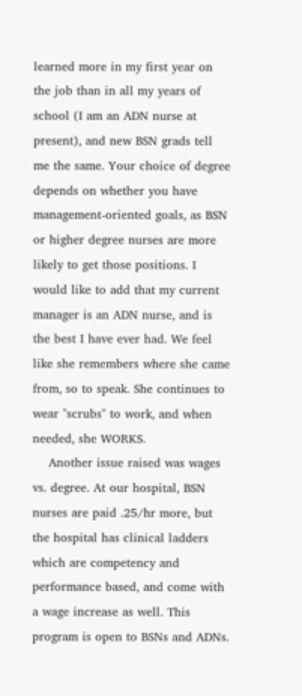learned more in my first year on the job than in all my years of school (I am an ADN nurse at present), and new BSN grads tell me the same. Your choice of degree depends on whether you have management-oriented goals, as BSN or higher degree nurses are more likely to get those positions. I would like to add that my current manager is an ADN nurse, and is the best I have ever had. We feel like she remembers where she came from, so to speak. She continues to wear "scrubs" to work, and when needed, she WORKS.
    Another issue raised was wages vs. degree. At our hospital, BSN nurses are paid .25/hr more, but the hospital has clinical ladders which are competency and performance based, and come with a wage increase as well. This program is open to BSNs and ADNs.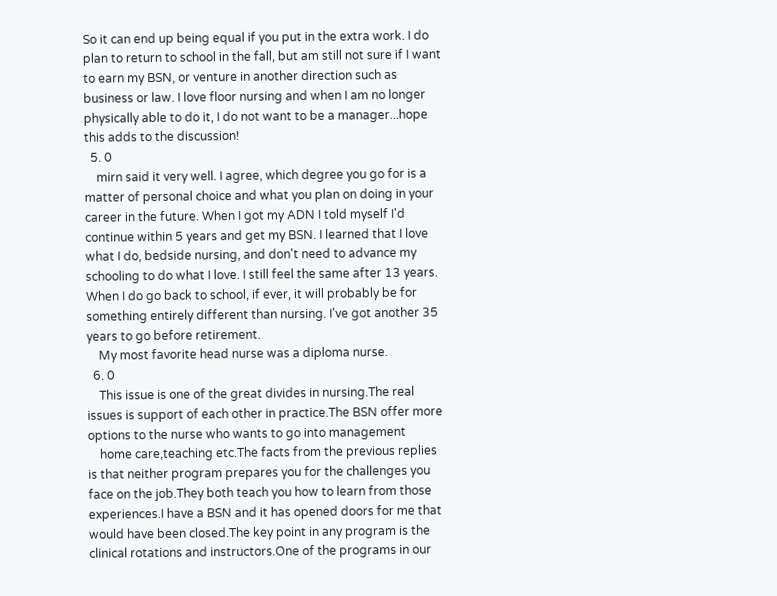So it can end up being equal if you put in the extra work. I do plan to return to school in the fall, but am still not sure if I want to earn my BSN, or venture in another direction such as business or law. I love floor nursing and when I am no longer physically able to do it, I do not want to be a manager...hope this adds to the discussion!
  5. 0
    mirn said it very well. I agree, which degree you go for is a matter of personal choice and what you plan on doing in your career in the future. When I got my ADN I told myself I'd continue within 5 years and get my BSN. I learned that I love what I do, bedside nursing, and don't need to advance my schooling to do what I love. I still feel the same after 13 years. When I do go back to school, if ever, it will probably be for something entirely different than nursing. I've got another 35 years to go before retirement.
    My most favorite head nurse was a diploma nurse.
  6. 0
    This issue is one of the great divides in nursing.The real issues is support of each other in practice.The BSN offer more options to the nurse who wants to go into management
    home care,teaching etc.The facts from the previous replies is that neither program prepares you for the challenges you face on the job.They both teach you how to learn from those experiences.I have a BSN and it has opened doors for me that would have been closed.The key point in any program is the clinical rotations and instructors.One of the programs in our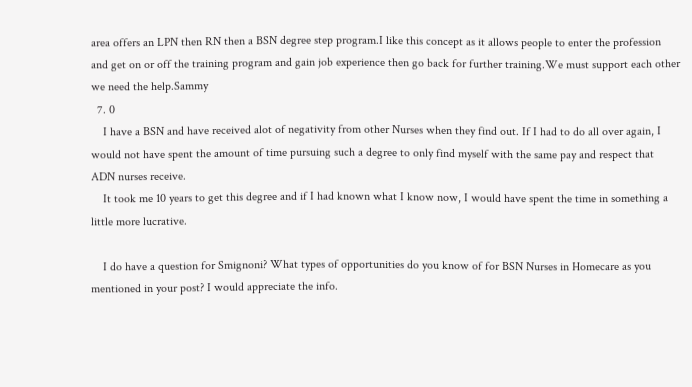area offers an LPN then RN then a BSN degree step program.I like this concept as it allows people to enter the profession and get on or off the training program and gain job experience then go back for further training.We must support each other we need the help.Sammy
  7. 0
    I have a BSN and have received alot of negativity from other Nurses when they find out. If I had to do all over again, I would not have spent the amount of time pursuing such a degree to only find myself with the same pay and respect that ADN nurses receive.
    It took me 10 years to get this degree and if I had known what I know now, I would have spent the time in something a little more lucrative.

    I do have a question for Smignoni? What types of opportunities do you know of for BSN Nurses in Homecare as you mentioned in your post? I would appreciate the info.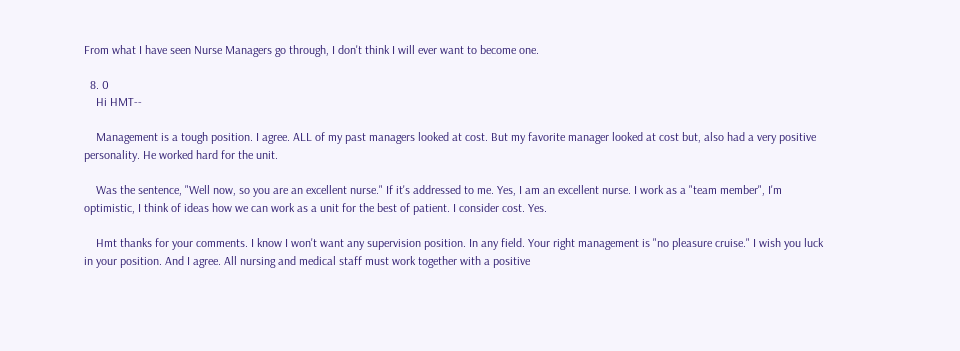From what I have seen Nurse Managers go through, I don't think I will ever want to become one.

  8. 0
    Hi HMT--

    Management is a tough position. I agree. ALL of my past managers looked at cost. But my favorite manager looked at cost but, also had a very positive personality. He worked hard for the unit.

    Was the sentence, "Well now, so you are an excellent nurse." If it's addressed to me. Yes, I am an excellent nurse. I work as a "team member", I'm optimistic, I think of ideas how we can work as a unit for the best of patient. I consider cost. Yes.

    Hmt thanks for your comments. I know I won't want any supervision position. In any field. Your right management is "no pleasure cruise." I wish you luck in your position. And I agree. All nursing and medical staff must work together with a positive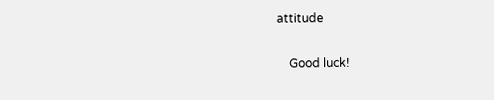attitude

    Good luck!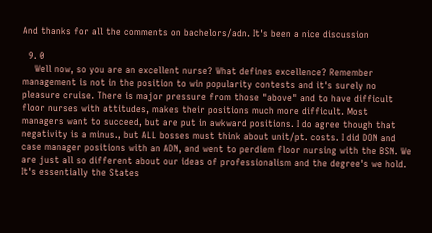And thanks for all the comments on bachelors/adn. It's been a nice discussion

  9. 0
    Well now, so you are an excellent nurse? What defines excellence? Remember management is not in the position to win popularity contests and it's surely no pleasure cruise. There is major pressure from those "above" and to have difficult floor nurses with attitudes, makes their positions much more difficult. Most managers want to succeed, but are put in awkward positions. I do agree though that negativity is a minus., but ALL bosses must think about unit/pt. costs. I did DON and case manager positions with an ADN, and went to perdiem floor nursing with the BSN. We are just all so different about our ideas of professionalism and the degree's we hold. It's essentially the States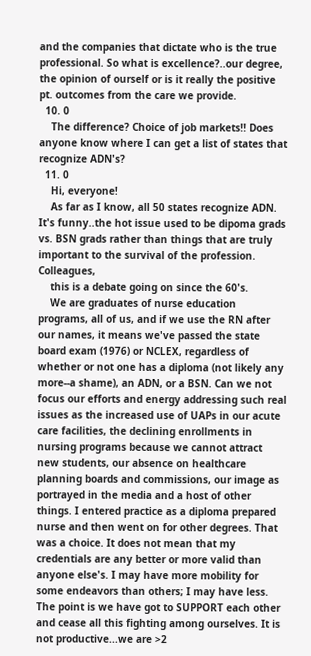and the companies that dictate who is the true professional. So what is excellence?..our degree, the opinion of ourself or is it really the positive pt. outcomes from the care we provide.
  10. 0
    The difference? Choice of job markets!! Does anyone know where I can get a list of states that recognize ADN's?
  11. 0
    Hi, everyone!
    As far as I know, all 50 states recognize ADN. It's funny..the hot issue used to be dipoma grads vs. BSN grads rather than things that are truly important to the survival of the profession. Colleagues,
    this is a debate going on since the 60's.
    We are graduates of nurse education programs, all of us, and if we use the RN after our names, it means we've passed the state board exam (1976) or NCLEX, regardless of whether or not one has a diploma (not likely any more--a shame), an ADN, or a BSN. Can we not focus our efforts and energy addressing such real issues as the increased use of UAPs in our acute care facilities, the declining enrollments in nursing programs because we cannot attract new students, our absence on healthcare planning boards and commissions, our image as portrayed in the media and a host of other things. I entered practice as a diploma prepared nurse and then went on for other degrees. That was a choice. It does not mean that my credentials are any better or more valid than anyone else's. I may have more mobility for some endeavors than others; I may have less. The point is we have got to SUPPORT each other and cease all this fighting among ourselves. It is not productive...we are >2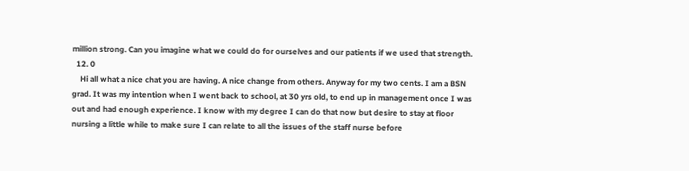million strong. Can you imagine what we could do for ourselves and our patients if we used that strength.
  12. 0
    Hi all what a nice chat you are having. A nice change from others. Anyway for my two cents. I am a BSN grad. It was my intention when I went back to school, at 30 yrs old, to end up in management once I was out and had enough experience. I know with my degree I can do that now but desire to stay at floor nursing a little while to make sure I can relate to all the issues of the staff nurse before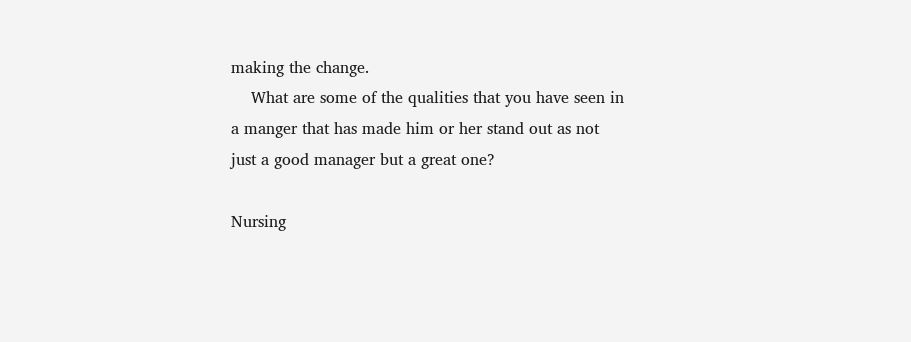making the change.
    What are some of the qualities that you have seen in a manger that has made him or her stand out as not just a good manager but a great one?

Nursing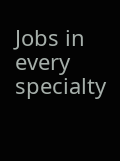Jobs in every specialty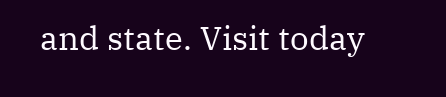and state. Visit today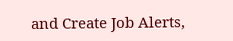and Create Job Alerts,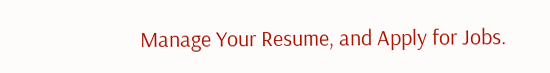Manage Your Resume, and Apply for Jobs.